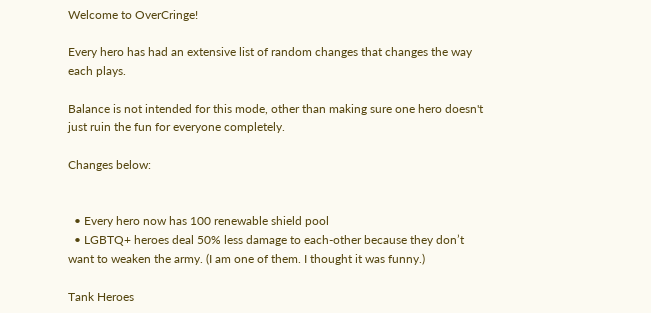Welcome to OverCringe!

Every hero has had an extensive list of random changes that changes the way each plays.

Balance is not intended for this mode, other than making sure one hero doesn't just ruin the fun for everyone completely.

Changes below:


  • Every hero now has 100 renewable shield pool
  • LGBTQ+ heroes deal 50% less damage to each-other because they don’t want to weaken the army. (I am one of them. I thought it was funny.)

Tank Heroes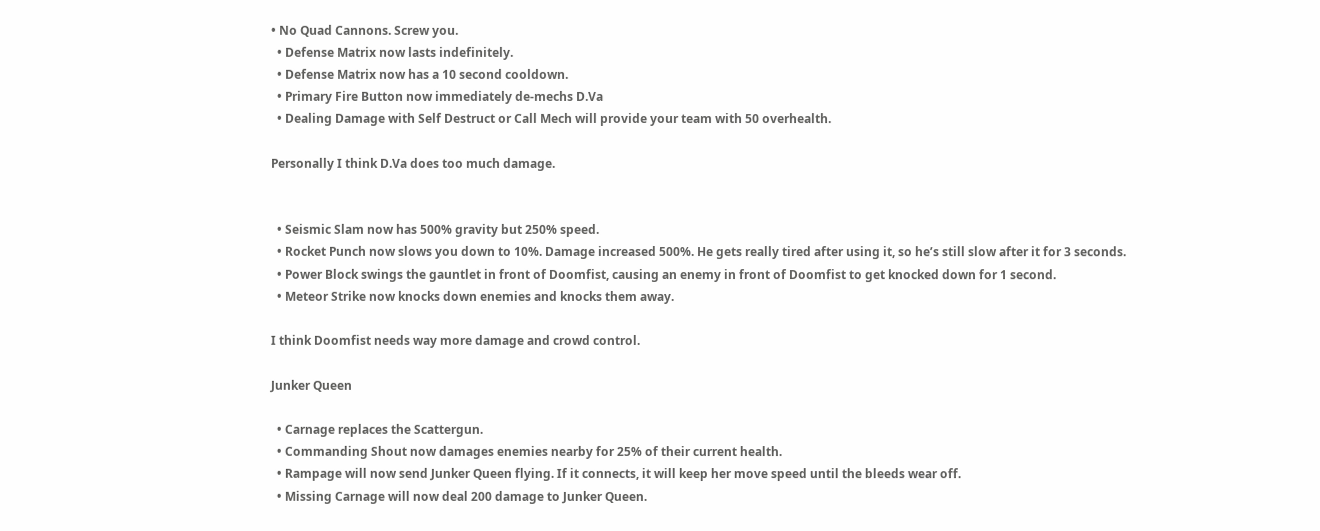• No Quad Cannons. Screw you.
  • Defense Matrix now lasts indefinitely.
  • Defense Matrix now has a 10 second cooldown.
  • Primary Fire Button now immediately de-mechs D.Va
  • Dealing Damage with Self Destruct or Call Mech will provide your team with 50 overhealth.

Personally I think D.Va does too much damage.


  • Seismic Slam now has 500% gravity but 250% speed.
  • Rocket Punch now slows you down to 10%. Damage increased 500%. He gets really tired after using it, so he’s still slow after it for 3 seconds.
  • Power Block swings the gauntlet in front of Doomfist, causing an enemy in front of Doomfist to get knocked down for 1 second.
  • Meteor Strike now knocks down enemies and knocks them away.

I think Doomfist needs way more damage and crowd control.

Junker Queen

  • Carnage replaces the Scattergun.
  • Commanding Shout now damages enemies nearby for 25% of their current health.
  • Rampage will now send Junker Queen flying. If it connects, it will keep her move speed until the bleeds wear off.
  • Missing Carnage will now deal 200 damage to Junker Queen.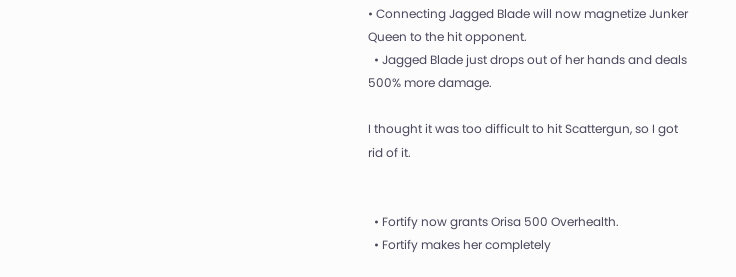• Connecting Jagged Blade will now magnetize Junker Queen to the hit opponent.
  • Jagged Blade just drops out of her hands and deals 500% more damage.

I thought it was too difficult to hit Scattergun, so I got rid of it.


  • Fortify now grants Orisa 500 Overhealth.
  • Fortify makes her completely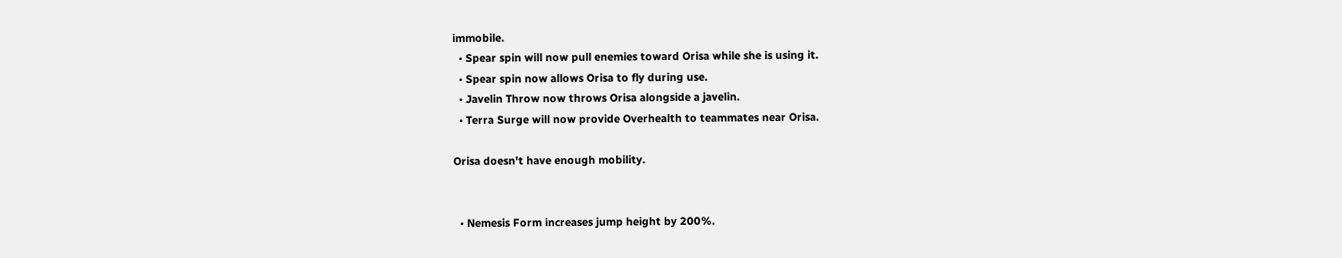immobile.
  • Spear spin will now pull enemies toward Orisa while she is using it.
  • Spear spin now allows Orisa to fly during use.
  • Javelin Throw now throws Orisa alongside a javelin.
  • Terra Surge will now provide Overhealth to teammates near Orisa.

Orisa doesn't have enough mobility.


  • Nemesis Form increases jump height by 200%.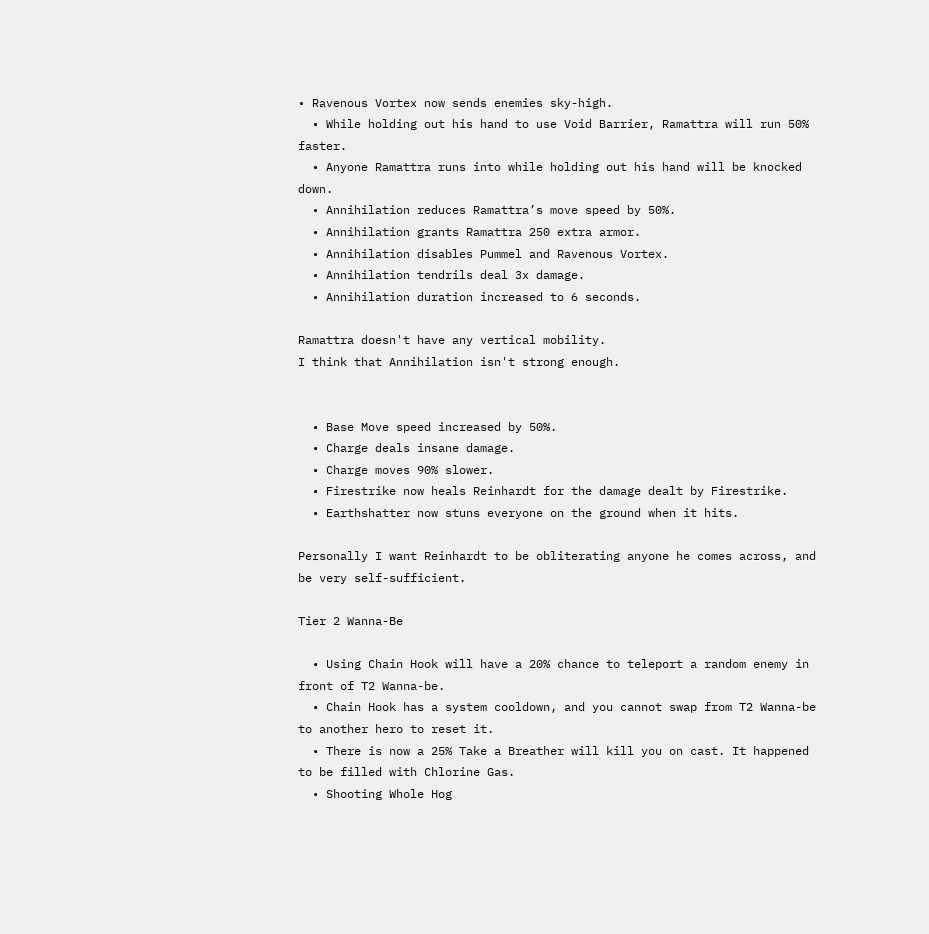• Ravenous Vortex now sends enemies sky-high.
  • While holding out his hand to use Void Barrier, Ramattra will run 50% faster.
  • Anyone Ramattra runs into while holding out his hand will be knocked down.
  • Annihilation reduces Ramattra’s move speed by 50%.
  • Annihilation grants Ramattra 250 extra armor.
  • Annihilation disables Pummel and Ravenous Vortex.
  • Annihilation tendrils deal 3x damage.
  • Annihilation duration increased to 6 seconds.

Ramattra doesn't have any vertical mobility.
I think that Annihilation isn't strong enough.


  • Base Move speed increased by 50%.
  • Charge deals insane damage.
  • Charge moves 90% slower.
  • Firestrike now heals Reinhardt for the damage dealt by Firestrike.
  • Earthshatter now stuns everyone on the ground when it hits.

Personally I want Reinhardt to be obliterating anyone he comes across, and be very self-sufficient.

Tier 2 Wanna-Be

  • Using Chain Hook will have a 20% chance to teleport a random enemy in front of T2 Wanna-be.
  • Chain Hook has a system cooldown, and you cannot swap from T2 Wanna-be to another hero to reset it.
  • There is now a 25% Take a Breather will kill you on cast. It happened to be filled with Chlorine Gas.
  • Shooting Whole Hog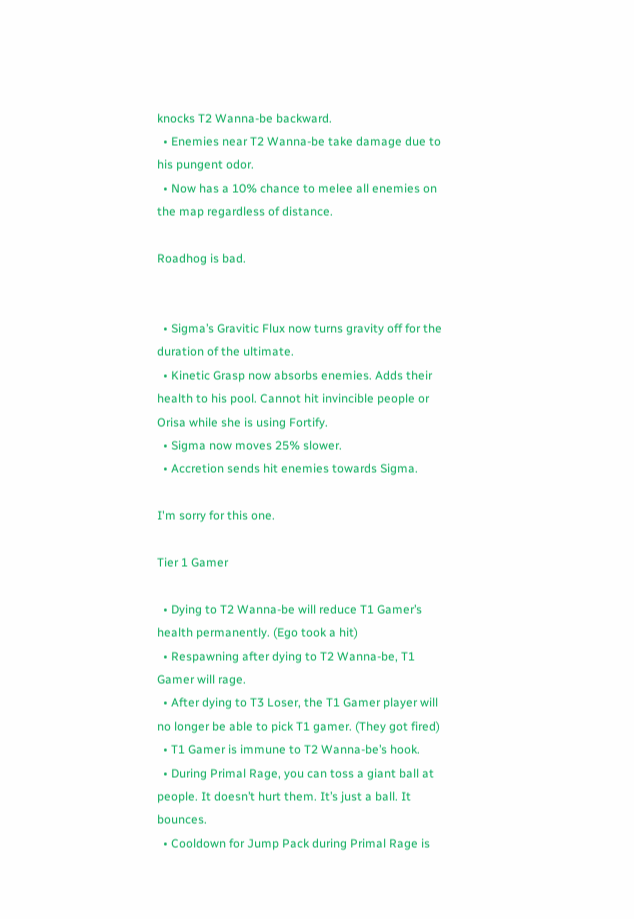knocks T2 Wanna-be backward.
  • Enemies near T2 Wanna-be take damage due to his pungent odor.
  • Now has a 10% chance to melee all enemies on the map regardless of distance.

Roadhog is bad.


  • Sigma’s Gravitic Flux now turns gravity off for the duration of the ultimate.
  • Kinetic Grasp now absorbs enemies. Adds their health to his pool. Cannot hit invincible people or Orisa while she is using Fortify.
  • Sigma now moves 25% slower.
  • Accretion sends hit enemies towards Sigma.

I'm sorry for this one.

Tier 1 Gamer

  • Dying to T2 Wanna-be will reduce T1 Gamer’s health permanently. (Ego took a hit)
  • Respawning after dying to T2 Wanna-be, T1 Gamer will rage.
  • After dying to T3 Loser, the T1 Gamer player will no longer be able to pick T1 gamer. (They got fired)
  • T1 Gamer is immune to T2 Wanna-be’s hook.
  • During Primal Rage, you can toss a giant ball at people. It doesn’t hurt them. It’s just a ball. It bounces.
  • Cooldown for Jump Pack during Primal Rage is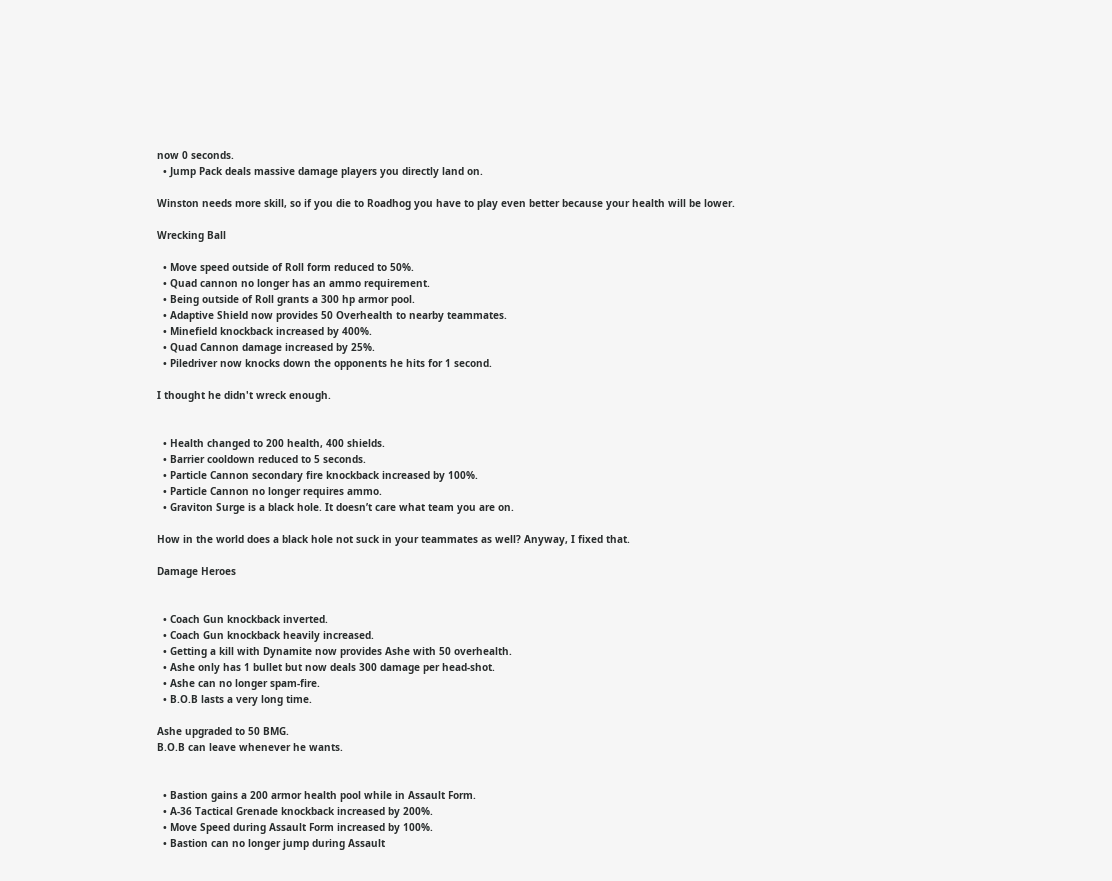now 0 seconds.
  • Jump Pack deals massive damage players you directly land on.

Winston needs more skill, so if you die to Roadhog you have to play even better because your health will be lower.

Wrecking Ball

  • Move speed outside of Roll form reduced to 50%.
  • Quad cannon no longer has an ammo requirement.
  • Being outside of Roll grants a 300 hp armor pool.
  • Adaptive Shield now provides 50 Overhealth to nearby teammates.
  • Minefield knockback increased by 400%.
  • Quad Cannon damage increased by 25%.
  • Piledriver now knocks down the opponents he hits for 1 second.

I thought he didn't wreck enough.


  • Health changed to 200 health, 400 shields.
  • Barrier cooldown reduced to 5 seconds.
  • Particle Cannon secondary fire knockback increased by 100%.
  • Particle Cannon no longer requires ammo.
  • Graviton Surge is a black hole. It doesn’t care what team you are on.

How in the world does a black hole not suck in your teammates as well? Anyway, I fixed that.

Damage Heroes


  • Coach Gun knockback inverted.
  • Coach Gun knockback heavily increased.
  • Getting a kill with Dynamite now provides Ashe with 50 overhealth.
  • Ashe only has 1 bullet but now deals 300 damage per head-shot.
  • Ashe can no longer spam-fire.
  • B.O.B lasts a very long time.

Ashe upgraded to 50 BMG.
B.O.B can leave whenever he wants.


  • Bastion gains a 200 armor health pool while in Assault Form.
  • A-36 Tactical Grenade knockback increased by 200%.
  • Move Speed during Assault Form increased by 100%.
  • Bastion can no longer jump during Assault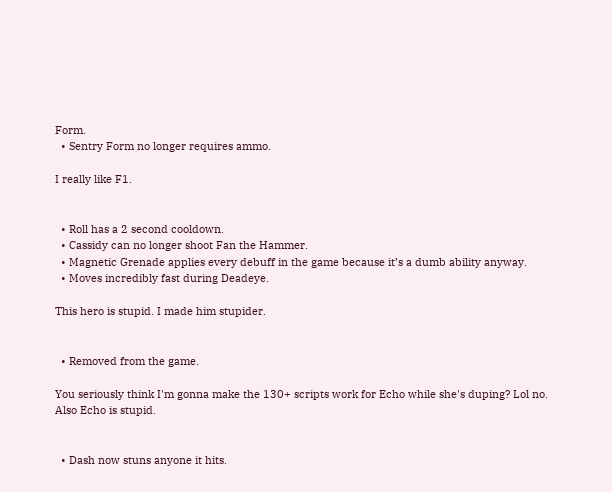Form.
  • Sentry Form no longer requires ammo.

I really like F1.


  • Roll has a 2 second cooldown.
  • Cassidy can no longer shoot Fan the Hammer.
  • Magnetic Grenade applies every debuff in the game because it’s a dumb ability anyway.
  • Moves incredibly fast during Deadeye.

This hero is stupid. I made him stupider.


  • Removed from the game.

You seriously think I'm gonna make the 130+ scripts work for Echo while she's duping? Lol no.
Also Echo is stupid.


  • Dash now stuns anyone it hits.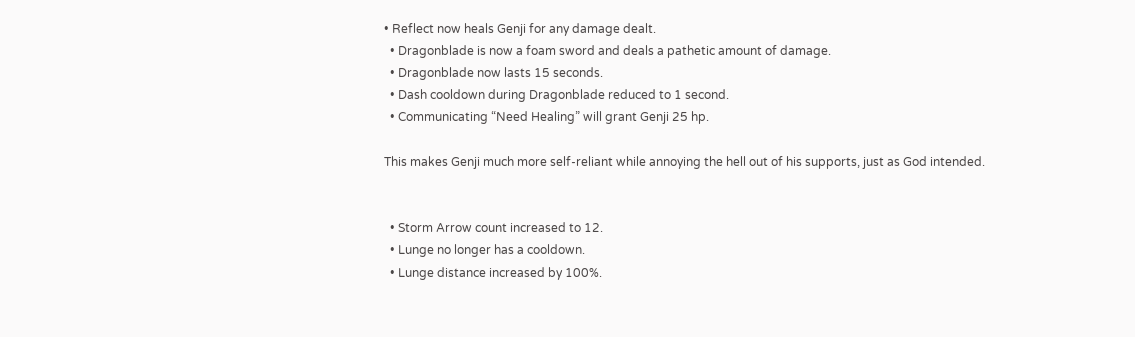• Reflect now heals Genji for any damage dealt.
  • Dragonblade is now a foam sword and deals a pathetic amount of damage.
  • Dragonblade now lasts 15 seconds.
  • Dash cooldown during Dragonblade reduced to 1 second.
  • Communicating “Need Healing” will grant Genji 25 hp.

This makes Genji much more self-reliant while annoying the hell out of his supports, just as God intended.


  • Storm Arrow count increased to 12.
  • Lunge no longer has a cooldown.
  • Lunge distance increased by 100%.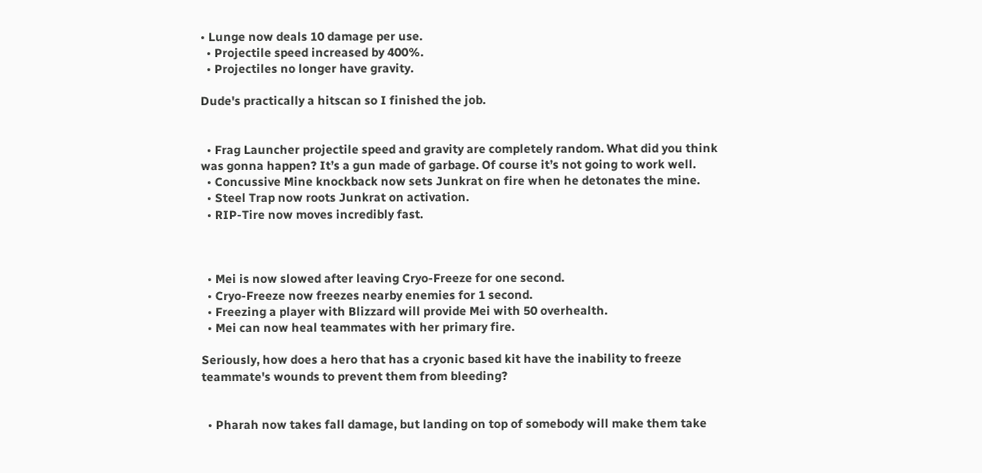• Lunge now deals 10 damage per use.
  • Projectile speed increased by 400%.
  • Projectiles no longer have gravity.

Dude's practically a hitscan so I finished the job.


  • Frag Launcher projectile speed and gravity are completely random. What did you think was gonna happen? It’s a gun made of garbage. Of course it’s not going to work well.
  • Concussive Mine knockback now sets Junkrat on fire when he detonates the mine.
  • Steel Trap now roots Junkrat on activation.
  • RIP-Tire now moves incredibly fast.



  • Mei is now slowed after leaving Cryo-Freeze for one second.
  • Cryo-Freeze now freezes nearby enemies for 1 second.
  • Freezing a player with Blizzard will provide Mei with 50 overhealth.
  • Mei can now heal teammates with her primary fire.

Seriously, how does a hero that has a cryonic based kit have the inability to freeze teammate's wounds to prevent them from bleeding?


  • Pharah now takes fall damage, but landing on top of somebody will make them take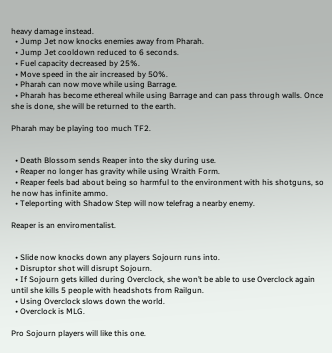heavy damage instead.
  • Jump Jet now knocks enemies away from Pharah.
  • Jump Jet cooldown reduced to 6 seconds.
  • Fuel capacity decreased by 25%.
  • Move speed in the air increased by 50%.
  • Pharah can now move while using Barrage.
  • Pharah has become ethereal while using Barrage and can pass through walls. Once she is done, she will be returned to the earth.

Pharah may be playing too much TF2.


  • Death Blossom sends Reaper into the sky during use.
  • Reaper no longer has gravity while using Wraith Form.
  • Reaper feels bad about being so harmful to the environment with his shotguns, so he now has infinite ammo.
  • Teleporting with Shadow Step will now telefrag a nearby enemy.

Reaper is an enviromentalist.


  • Slide now knocks down any players Sojourn runs into.
  • Disruptor shot will disrupt Sojourn.
  • If Sojourn gets killed during Overclock, she won’t be able to use Overclock again until she kills 5 people with headshots from Railgun.
  • Using Overclock slows down the world.
  • Overclock is MLG.

Pro Sojourn players will like this one.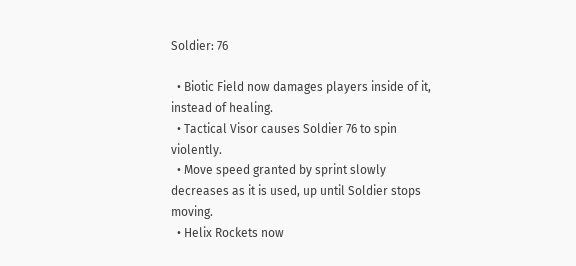Soldier: 76

  • Biotic Field now damages players inside of it, instead of healing.
  • Tactical Visor causes Soldier 76 to spin violently.
  • Move speed granted by sprint slowly decreases as it is used, up until Soldier stops moving.
  • Helix Rockets now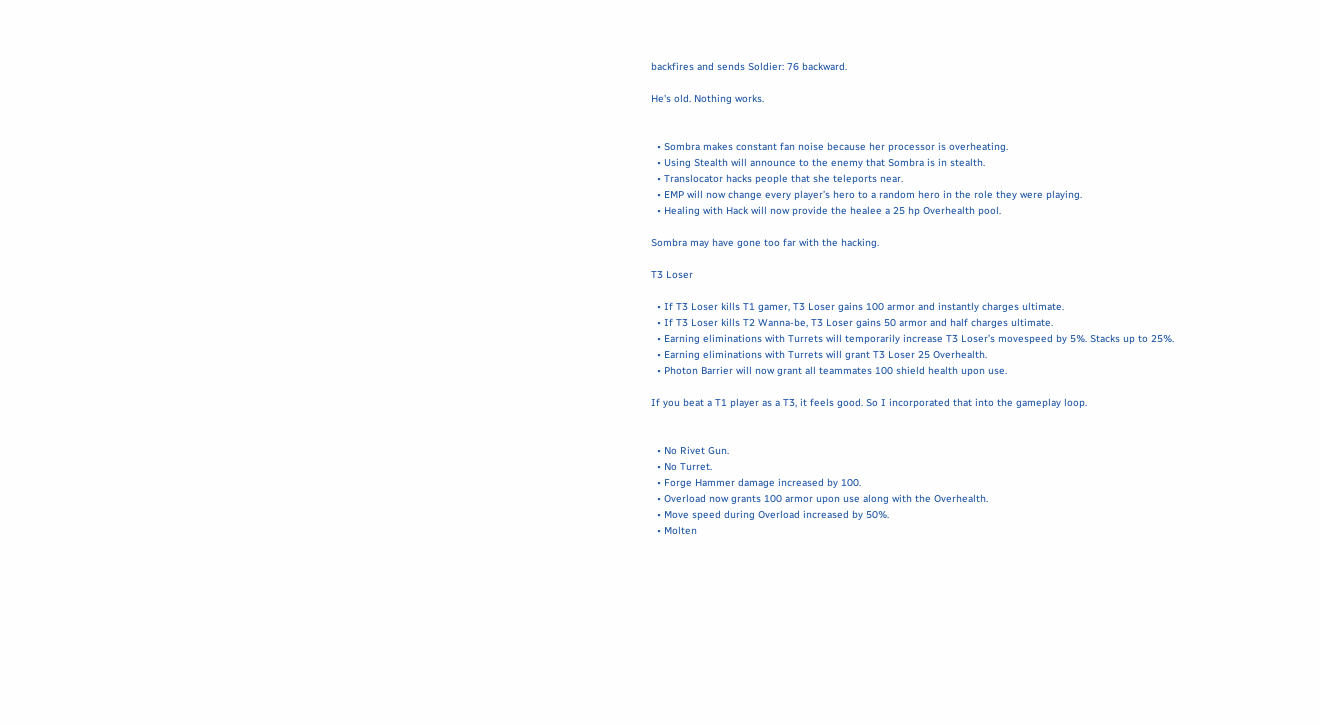backfires and sends Soldier: 76 backward.

He's old. Nothing works.


  • Sombra makes constant fan noise because her processor is overheating.
  • Using Stealth will announce to the enemy that Sombra is in stealth.
  • Translocator hacks people that she teleports near.
  • EMP will now change every player’s hero to a random hero in the role they were playing.
  • Healing with Hack will now provide the healee a 25 hp Overhealth pool.

Sombra may have gone too far with the hacking.

T3 Loser

  • If T3 Loser kills T1 gamer, T3 Loser gains 100 armor and instantly charges ultimate.
  • If T3 Loser kills T2 Wanna-be, T3 Loser gains 50 armor and half charges ultimate.
  • Earning eliminations with Turrets will temporarily increase T3 Loser’s movespeed by 5%. Stacks up to 25%.
  • Earning eliminations with Turrets will grant T3 Loser 25 Overhealth.
  • Photon Barrier will now grant all teammates 100 shield health upon use.

If you beat a T1 player as a T3, it feels good. So I incorporated that into the gameplay loop.


  • No Rivet Gun.
  • No Turret.
  • Forge Hammer damage increased by 100.
  • Overload now grants 100 armor upon use along with the Overhealth.
  • Move speed during Overload increased by 50%.
  • Molten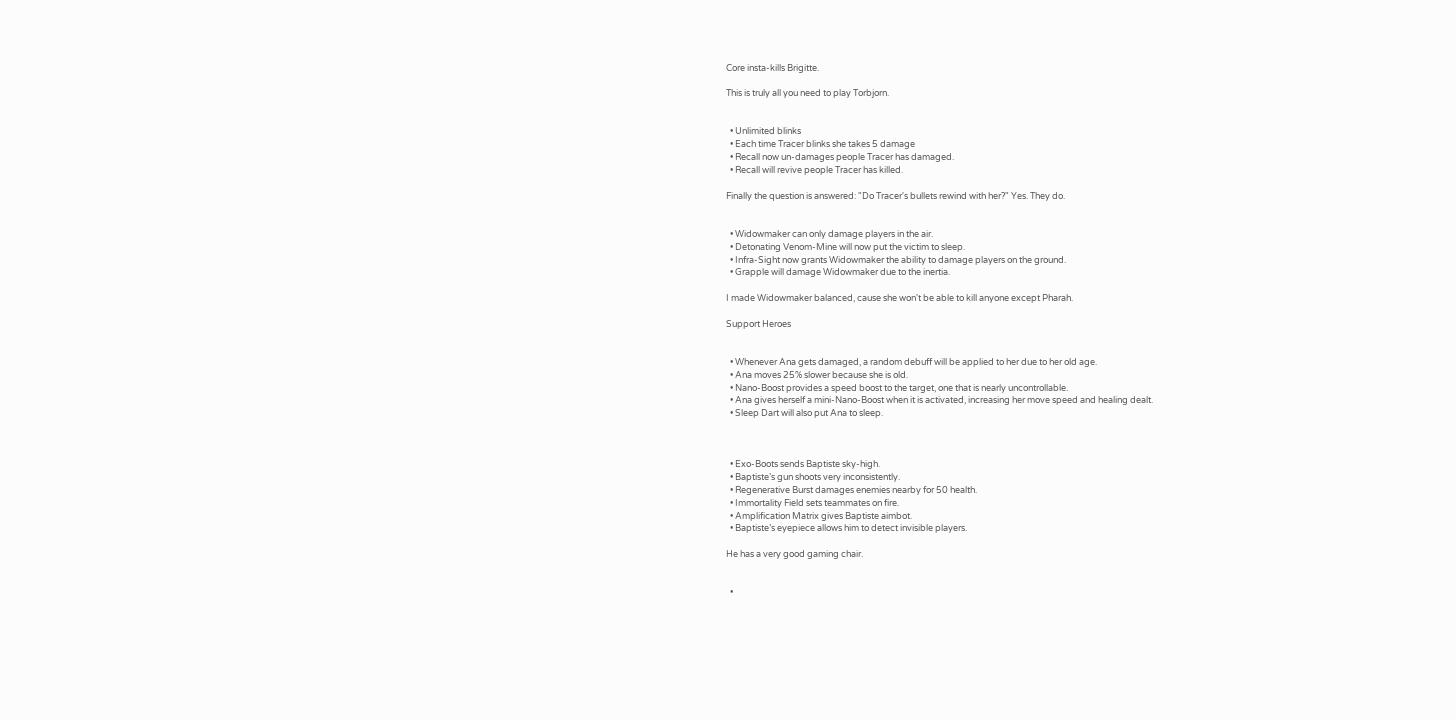Core insta-kills Brigitte.

This is truly all you need to play Torbjorn.


  • Unlimited blinks
  • Each time Tracer blinks she takes 5 damage
  • Recall now un-damages people Tracer has damaged.
  • Recall will revive people Tracer has killed.

Finally the question is answered: "Do Tracer's bullets rewind with her?" Yes. They do.


  • Widowmaker can only damage players in the air.
  • Detonating Venom-Mine will now put the victim to sleep.
  • Infra-Sight now grants Widowmaker the ability to damage players on the ground.
  • Grapple will damage Widowmaker due to the inertia.

I made Widowmaker balanced, cause she won't be able to kill anyone except Pharah.

Support Heroes


  • Whenever Ana gets damaged, a random debuff will be applied to her due to her old age.
  • Ana moves 25% slower because she is old.
  • Nano-Boost provides a speed boost to the target, one that is nearly uncontrollable.
  • Ana gives herself a mini-Nano-Boost when it is activated, increasing her move speed and healing dealt.
  • Sleep Dart will also put Ana to sleep.



  • Exo-Boots sends Baptiste sky-high.
  • Baptiste’s gun shoots very inconsistently.
  • Regenerative Burst damages enemies nearby for 50 health.
  • Immortality Field sets teammates on fire.
  • Amplification Matrix gives Baptiste aimbot.
  • Baptiste’s eyepiece allows him to detect invisible players.

He has a very good gaming chair.


  •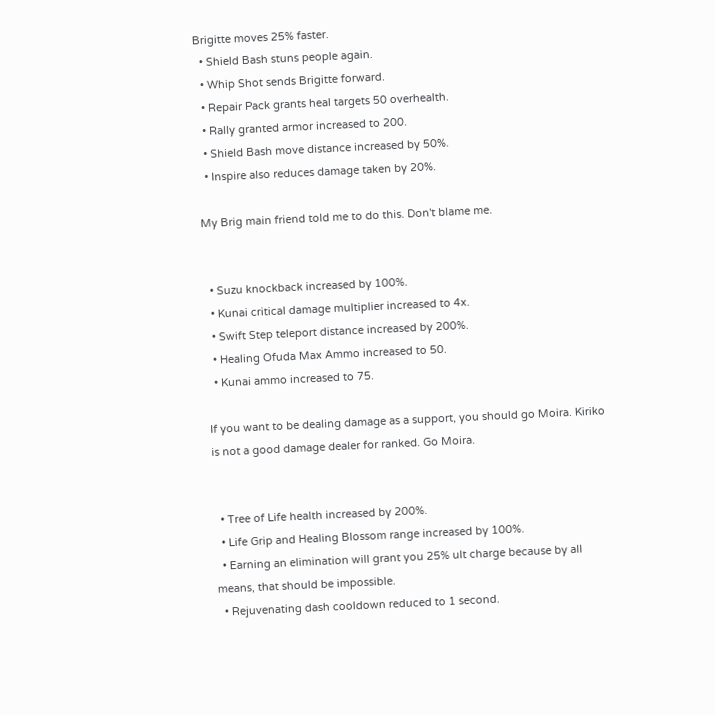Brigitte moves 25% faster.
  • Shield Bash stuns people again.
  • Whip Shot sends Brigitte forward.
  • Repair Pack grants heal targets 50 overhealth.
  • Rally granted armor increased to 200.
  • Shield Bash move distance increased by 50%.
  • Inspire also reduces damage taken by 20%.

My Brig main friend told me to do this. Don't blame me.


  • Suzu knockback increased by 100%.
  • Kunai critical damage multiplier increased to 4x.
  • Swift Step teleport distance increased by 200%.
  • Healing Ofuda Max Ammo increased to 50.
  • Kunai ammo increased to 75.

If you want to be dealing damage as a support, you should go Moira. Kiriko is not a good damage dealer for ranked. Go Moira.


  • Tree of Life health increased by 200%.
  • Life Grip and Healing Blossom range increased by 100%.
  • Earning an elimination will grant you 25% ult charge because by all means, that should be impossible.
  • Rejuvenating dash cooldown reduced to 1 second.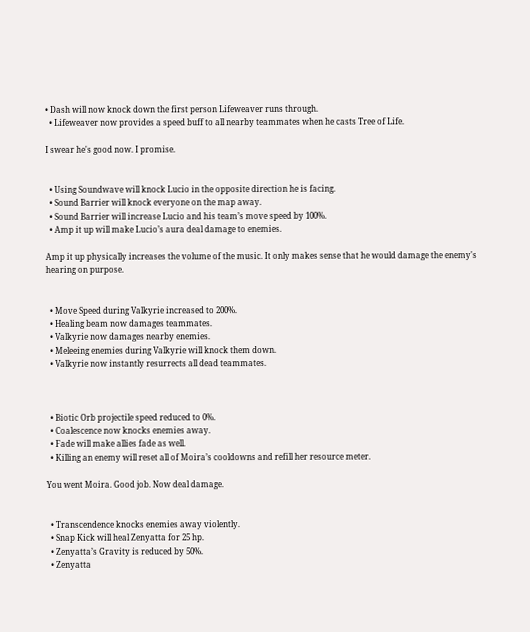• Dash will now knock down the first person Lifeweaver runs through.
  • Lifeweaver now provides a speed buff to all nearby teammates when he casts Tree of Life.

I swear he's good now. I promise.


  • Using Soundwave will knock Lucio in the opposite direction he is facing.
  • Sound Barrier will knock everyone on the map away.
  • Sound Barrier will increase Lucio and his team’s move speed by 100%.
  • Amp it up will make Lucio’s aura deal damage to enemies.

Amp it up physically increases the volume of the music. It only makes sense that he would damage the enemy's hearing on purpose.


  • Move Speed during Valkyrie increased to 200%.
  • Healing beam now damages teammates.
  • Valkyrie now damages nearby enemies.
  • Meleeing enemies during Valkyrie will knock them down.
  • Valkyrie now instantly resurrects all dead teammates.



  • Biotic Orb projectile speed reduced to 0%.
  • Coalescence now knocks enemies away.
  • Fade will make allies fade as well.
  • Killing an enemy will reset all of Moira’s cooldowns and refill her resource meter.

You went Moira. Good job. Now deal damage.


  • Transcendence knocks enemies away violently.
  • Snap Kick will heal Zenyatta for 25 hp.
  • Zenyatta’s Gravity is reduced by 50%.
  • Zenyatta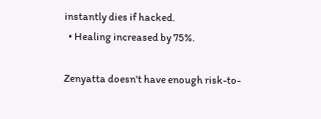instantly dies if hacked.
  • Healing increased by 75%.

Zenyatta doesn't have enough risk-to-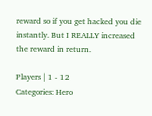reward so if you get hacked you die instantly. But I REALLY increased the reward in return.

Players | 1 - 12
Categories: Hero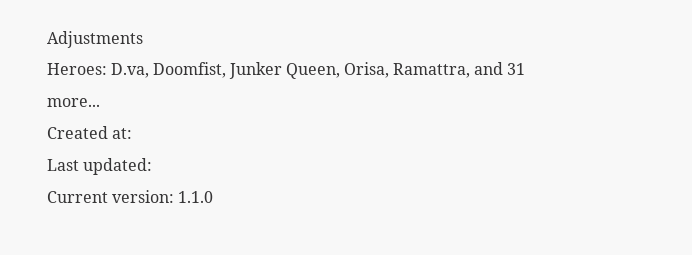Adjustments
Heroes: D.va, Doomfist, Junker Queen, Orisa, Ramattra, and 31 more...
Created at:
Last updated:
Current version: 1.1.0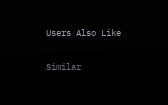Users Also Like

Similar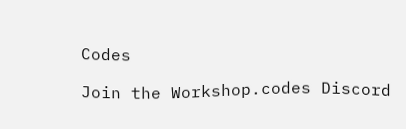Codes

Join the Workshop.codes Discord